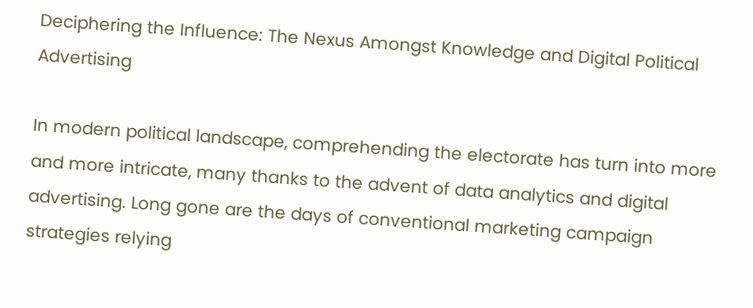Deciphering the Influence: The Nexus Amongst Knowledge and Digital Political Advertising

In modern political landscape, comprehending the electorate has turn into more and more intricate, many thanks to the advent of data analytics and digital advertising. Long gone are the days of conventional marketing campaign strategies relying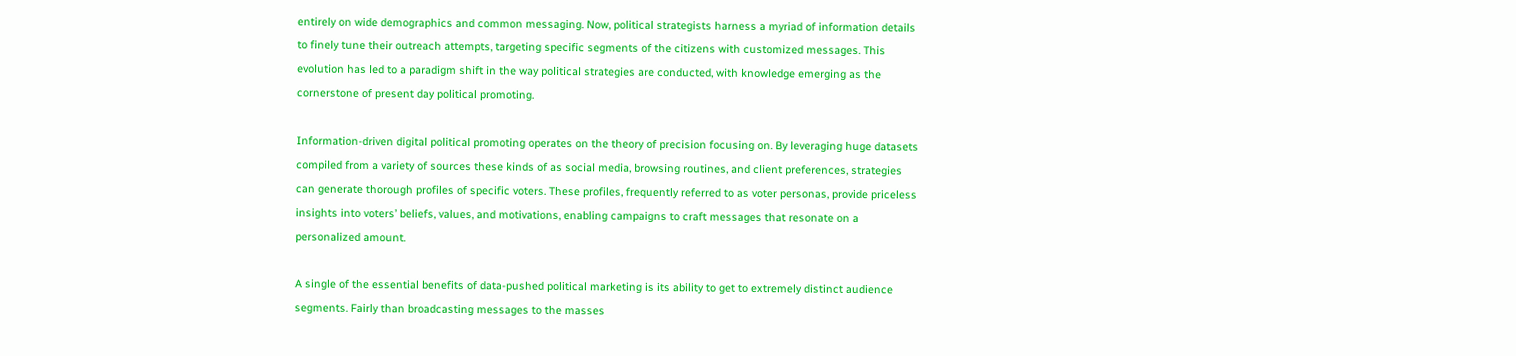entirely on wide demographics and common messaging. Now, political strategists harness a myriad of information details to finely tune their outreach attempts, targeting specific segments of the citizens with customized messages. This evolution has led to a paradigm shift in the way political strategies are conducted, with knowledge emerging as the cornerstone of present day political promoting.

Information-driven digital political promoting operates on the theory of precision focusing on. By leveraging huge datasets compiled from a variety of sources these kinds of as social media, browsing routines, and client preferences, strategies can generate thorough profiles of specific voters. These profiles, frequently referred to as voter personas, provide priceless insights into voters’ beliefs, values, and motivations, enabling campaigns to craft messages that resonate on a personalized amount.

A single of the essential benefits of data-pushed political marketing is its ability to get to extremely distinct audience segments. Fairly than broadcasting messages to the masses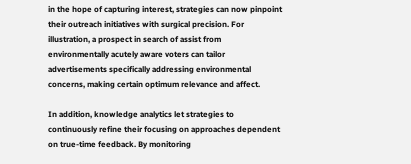in the hope of capturing interest, strategies can now pinpoint their outreach initiatives with surgical precision. For illustration, a prospect in search of assist from environmentally acutely aware voters can tailor advertisements specifically addressing environmental concerns, making certain optimum relevance and affect.

In addition, knowledge analytics let strategies to continuously refine their focusing on approaches dependent on true-time feedback. By monitoring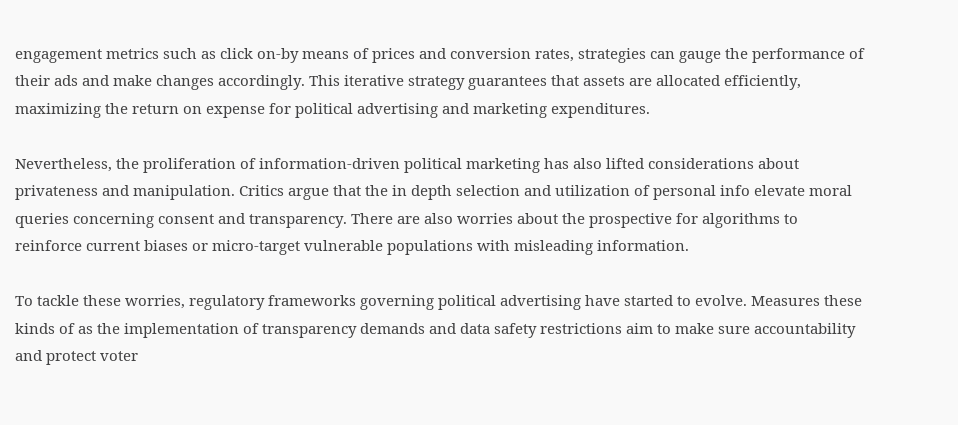engagement metrics such as click on-by means of prices and conversion rates, strategies can gauge the performance of their ads and make changes accordingly. This iterative strategy guarantees that assets are allocated efficiently, maximizing the return on expense for political advertising and marketing expenditures.

Nevertheless, the proliferation of information-driven political marketing has also lifted considerations about privateness and manipulation. Critics argue that the in depth selection and utilization of personal info elevate moral queries concerning consent and transparency. There are also worries about the prospective for algorithms to reinforce current biases or micro-target vulnerable populations with misleading information.

To tackle these worries, regulatory frameworks governing political advertising have started to evolve. Measures these kinds of as the implementation of transparency demands and data safety restrictions aim to make sure accountability and protect voter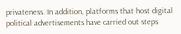privateness. In addition, platforms that host digital political advertisements have carried out steps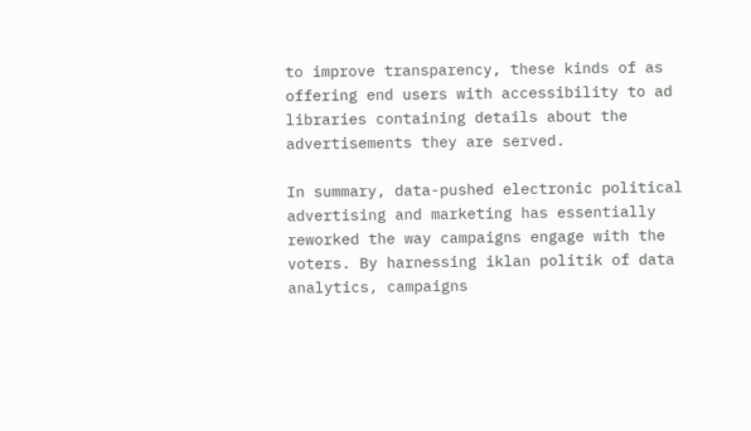to improve transparency, these kinds of as offering end users with accessibility to ad libraries containing details about the advertisements they are served.

In summary, data-pushed electronic political advertising and marketing has essentially reworked the way campaigns engage with the voters. By harnessing iklan politik of data analytics, campaigns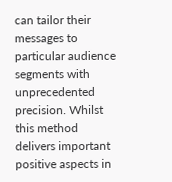can tailor their messages to particular audience segments with unprecedented precision. Whilst this method delivers important positive aspects in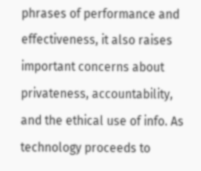phrases of performance and effectiveness, it also raises important concerns about privateness, accountability, and the ethical use of info. As technology proceeds to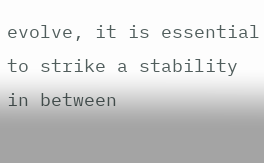evolve, it is essential to strike a stability in between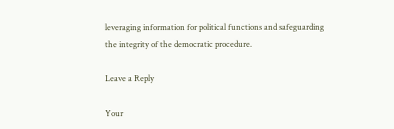leveraging information for political functions and safeguarding the integrity of the democratic procedure.

Leave a Reply

Your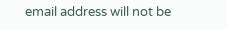email address will not be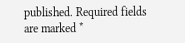published. Required fields are marked *